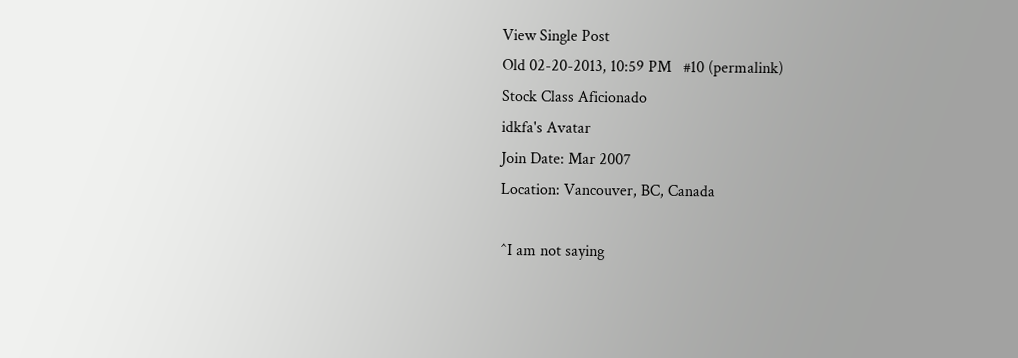View Single Post
Old 02-20-2013, 10:59 PM   #10 (permalink)
Stock Class Aficionado
idkfa's Avatar
Join Date: Mar 2007
Location: Vancouver, BC, Canada

^I am not saying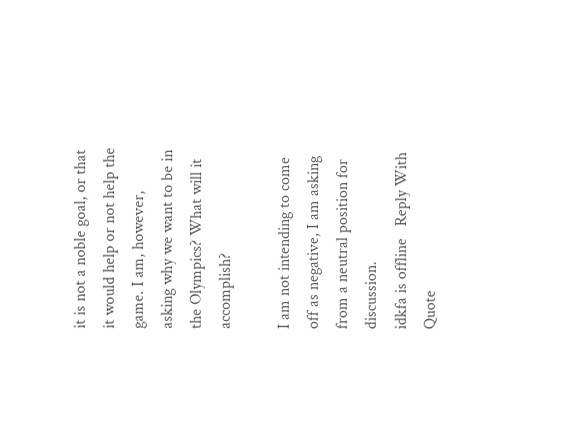it is not a noble goal, or that it would help or not help the game. I am, however, asking why we want to be in the Olympics? What will it accomplish?

I am not intending to come off as negative, I am asking from a neutral position for discussion.
idkfa is offline   Reply With Quote